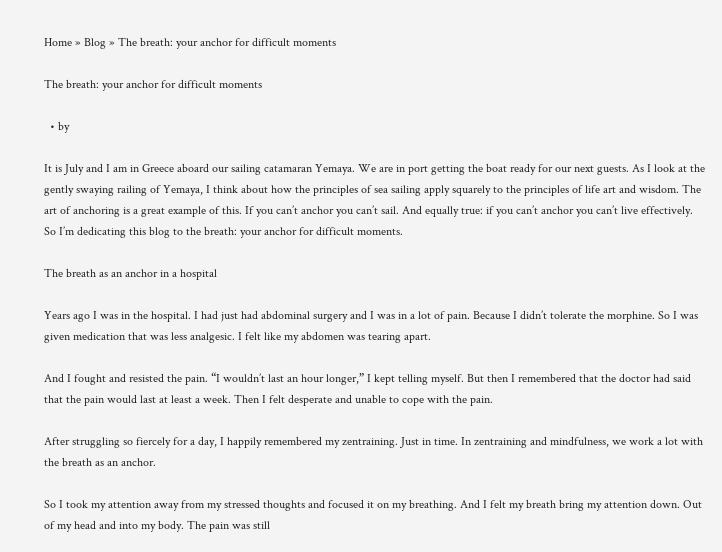Home » Blog » The breath: your anchor for difficult moments

The breath: your anchor for difficult moments

  • by

It is July and I am in Greece aboard our sailing catamaran Yemaya. We are in port getting the boat ready for our next guests. As I look at the gently swaying railing of Yemaya, I think about how the principles of sea sailing apply squarely to the principles of life art and wisdom. The art of anchoring is a great example of this. If you can’t anchor you can’t sail. And equally true: if you can’t anchor you can’t live effectively. So I’m dedicating this blog to the breath: your anchor for difficult moments.

The breath as an anchor in a hospital

Years ago I was in the hospital. I had just had abdominal surgery and I was in a lot of pain. Because I didn’t tolerate the morphine. So I was given medication that was less analgesic. I felt like my abdomen was tearing apart.

And I fought and resisted the pain. “I wouldn’t last an hour longer,” I kept telling myself. But then I remembered that the doctor had said that the pain would last at least a week. Then I felt desperate and unable to cope with the pain.

After struggling so fiercely for a day, I happily remembered my zentraining. Just in time. In zentraining and mindfulness, we work a lot with the breath as an anchor.

So I took my attention away from my stressed thoughts and focused it on my breathing. And I felt my breath bring my attention down. Out of my head and into my body. The pain was still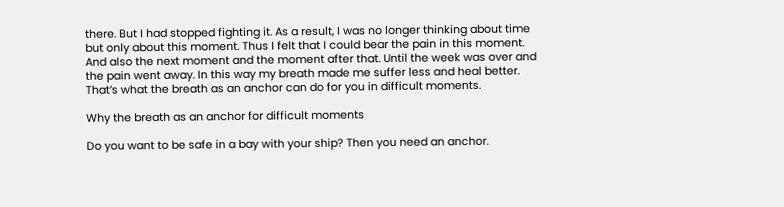there. But I had stopped fighting it. As a result, I was no longer thinking about time but only about this moment. Thus I felt that I could bear the pain in this moment. And also the next moment and the moment after that. Until the week was over and the pain went away. In this way my breath made me suffer less and heal better. That’s what the breath as an anchor can do for you in difficult moments.

Why the breath as an anchor for difficult moments

Do you want to be safe in a bay with your ship? Then you need an anchor.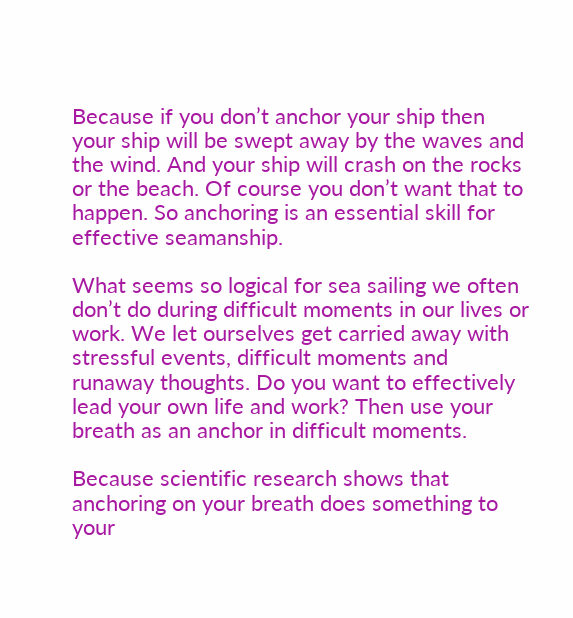Because if you don’t anchor your ship then your ship will be swept away by the waves and the wind. And your ship will crash on the rocks or the beach. Of course you don’t want that to happen. So anchoring is an essential skill for effective seamanship.

What seems so logical for sea sailing we often don’t do during difficult moments in our lives or work. We let ourselves get carried away with stressful events, difficult moments and runaway thoughts. Do you want to effectively lead your own life and work? Then use your breath as an anchor in difficult moments.

Because scientific research shows that anchoring on your breath does something to your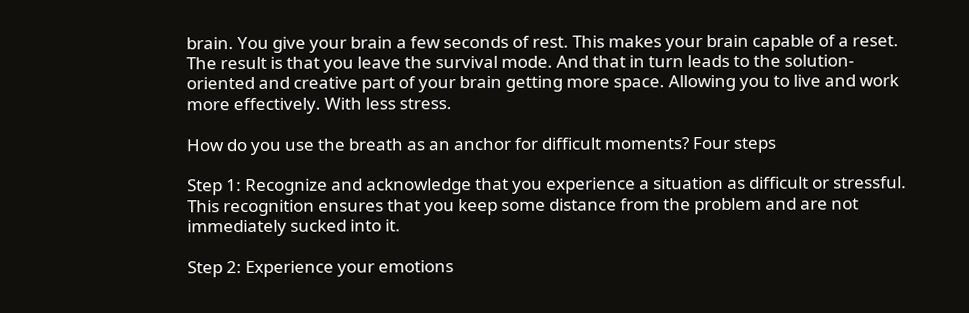brain. You give your brain a few seconds of rest. This makes your brain capable of a reset. The result is that you leave the survival mode. And that in turn leads to the solution-oriented and creative part of your brain getting more space. Allowing you to live and work more effectively. With less stress.

How do you use the breath as an anchor for difficult moments? Four steps

Step 1: Recognize and acknowledge that you experience a situation as difficult or stressful. This recognition ensures that you keep some distance from the problem and are not immediately sucked into it.

Step 2: Experience your emotions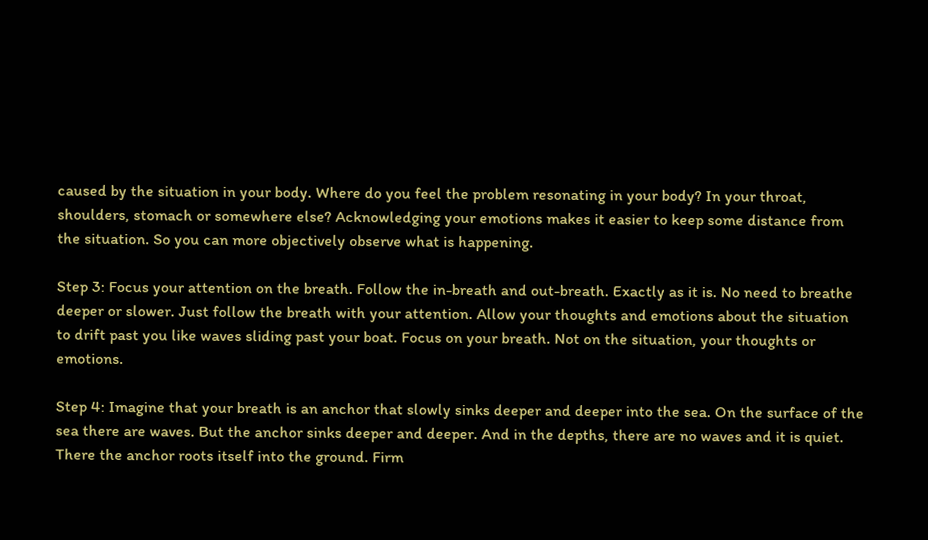caused by the situation in your body. Where do you feel the problem resonating in your body? In your throat, shoulders, stomach or somewhere else? Acknowledging your emotions makes it easier to keep some distance from the situation. So you can more objectively observe what is happening.

Step 3: Focus your attention on the breath. Follow the in-breath and out-breath. Exactly as it is. No need to breathe deeper or slower. Just follow the breath with your attention. Allow your thoughts and emotions about the situation to drift past you like waves sliding past your boat. Focus on your breath. Not on the situation, your thoughts or emotions.

Step 4: Imagine that your breath is an anchor that slowly sinks deeper and deeper into the sea. On the surface of the sea there are waves. But the anchor sinks deeper and deeper. And in the depths, there are no waves and it is quiet. There the anchor roots itself into the ground. Firm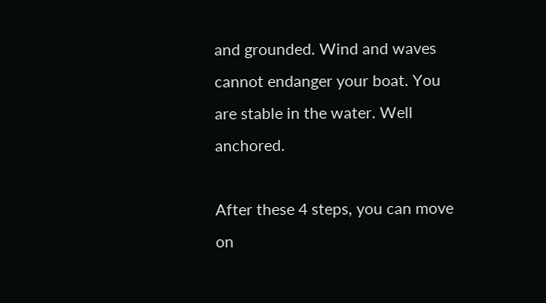and grounded. Wind and waves cannot endanger your boat. You are stable in the water. Well anchored.

After these 4 steps, you can move on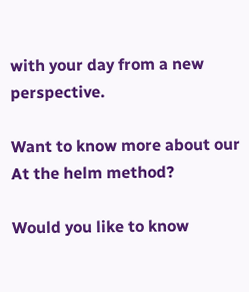with your day from a new perspective.

Want to know more about our At the helm method?

Would you like to know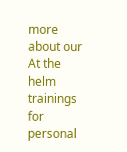more about our At the helm trainings for personal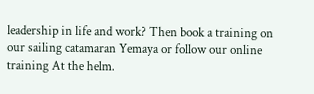leadership in life and work? Then book a training on our sailing catamaran Yemaya or follow our online training At the helm.